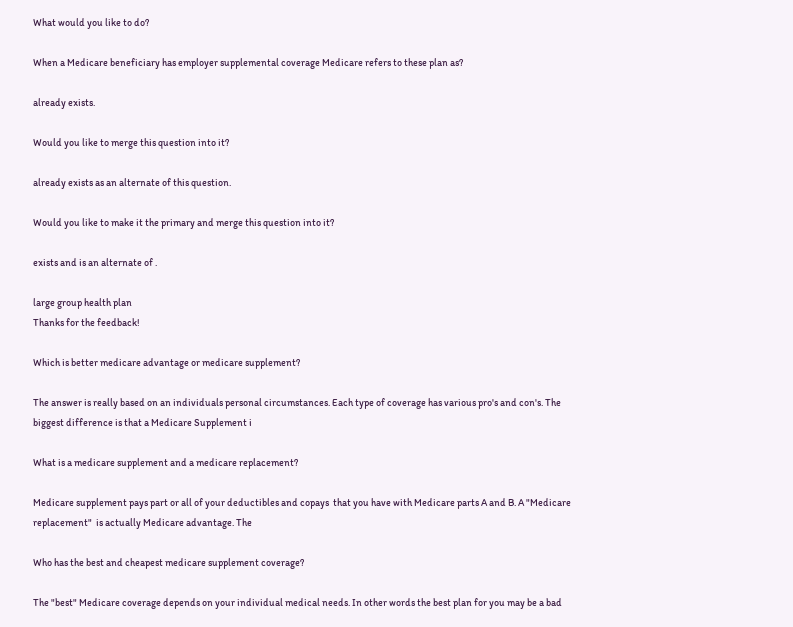What would you like to do?

When a Medicare beneficiary has employer supplemental coverage Medicare refers to these plan as?

already exists.

Would you like to merge this question into it?

already exists as an alternate of this question.

Would you like to make it the primary and merge this question into it?

exists and is an alternate of .

large group health plan
Thanks for the feedback!

Which is better medicare advantage or medicare supplement?

The answer is really based on an individuals personal circumstances. Each type of coverage has various pro's and con's. The biggest difference is that a Medicare Supplement i

What is a medicare supplement and a medicare replacement?

Medicare supplement pays part or all of your deductibles and copays  that you have with Medicare parts A and B. A "Medicare replacement"  is actually Medicare advantage. The

Who has the best and cheapest medicare supplement coverage?

The "best" Medicare coverage depends on your individual medical needs. In other words the best plan for you may be a bad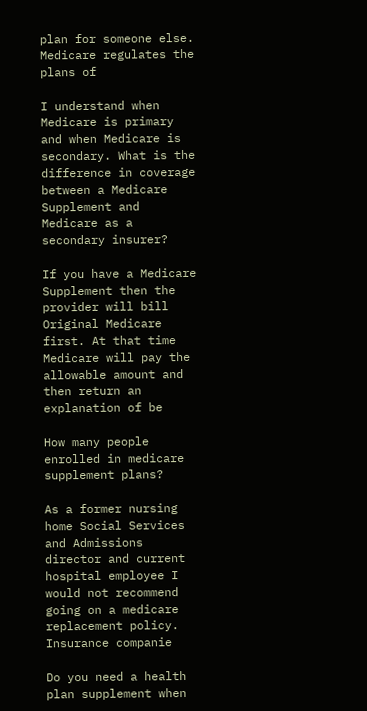plan for someone else. Medicare regulates the plans of

I understand when Medicare is primary and when Medicare is secondary. What is the difference in coverage between a Medicare Supplement and Medicare as a secondary insurer?

If you have a Medicare Supplement then the provider will bill Original Medicare first. At that time Medicare will pay the allowable amount and then return an explanation of be

How many people enrolled in medicare supplement plans?

As a former nursing home Social Services and Admissions director and current hospital employee I would not recommend going on a medicare replacement policy. Insurance companie

Do you need a health plan supplement when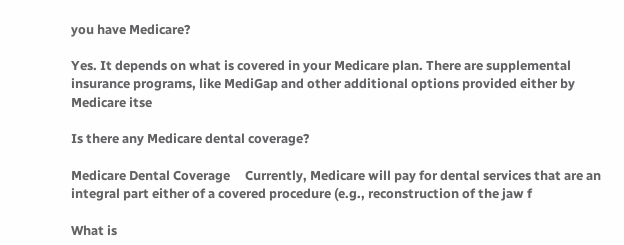you have Medicare?

Yes. It depends on what is covered in your Medicare plan. There are supplemental insurance programs, like MediGap and other additional options provided either by Medicare itse

Is there any Medicare dental coverage?

Medicare Dental Coverage     Currently, Medicare will pay for dental services that are an integral part either of a covered procedure (e.g., reconstruction of the jaw f

What is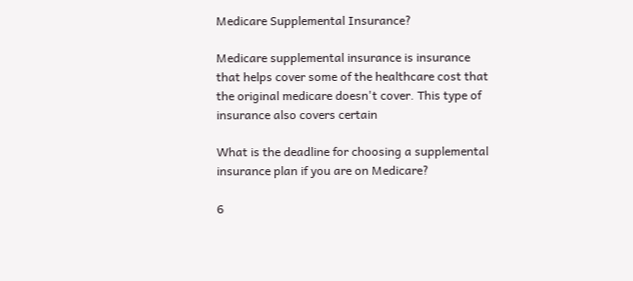Medicare Supplemental Insurance?

Medicare supplemental insurance is insurance that helps cover some of the healthcare cost that the original medicare doesn't cover. This type of insurance also covers certain

What is the deadline for choosing a supplemental insurance plan if you are on Medicare?

6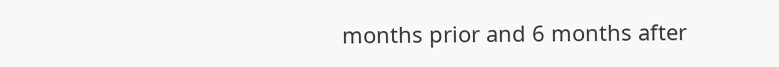months prior and 6 months after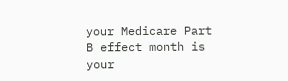your Medicare Part B effect month is your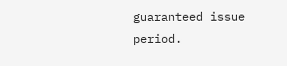guaranteed issue period.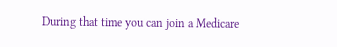During that time you can join a Medicare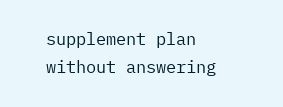supplement plan without answering